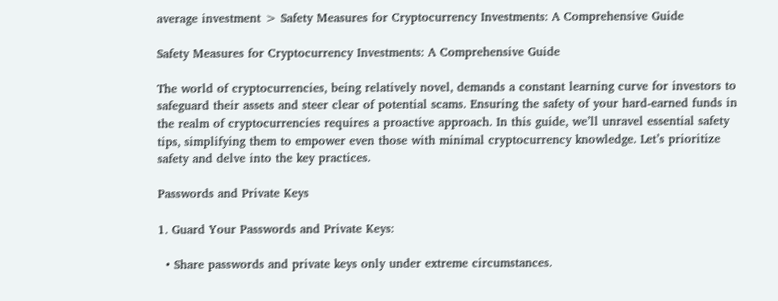average investment > Safety Measures for Cryptocurrency Investments: A Comprehensive Guide

Safety Measures for Cryptocurrency Investments: A Comprehensive Guide

The world of cryptocurrencies, being relatively novel, demands a constant learning curve for investors to safeguard their assets and steer clear of potential scams. Ensuring the safety of your hard-earned funds in the realm of cryptocurrencies requires a proactive approach. In this guide, we’ll unravel essential safety tips, simplifying them to empower even those with minimal cryptocurrency knowledge. Let’s prioritize safety and delve into the key practices.

Passwords and Private Keys

1. Guard Your Passwords and Private Keys:

  • Share passwords and private keys only under extreme circumstances.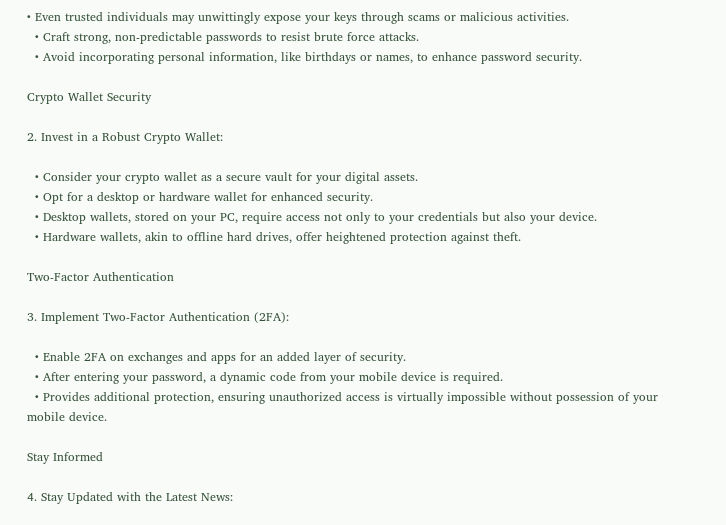• Even trusted individuals may unwittingly expose your keys through scams or malicious activities.
  • Craft strong, non-predictable passwords to resist brute force attacks.
  • Avoid incorporating personal information, like birthdays or names, to enhance password security.

Crypto Wallet Security

2. Invest in a Robust Crypto Wallet:

  • Consider your crypto wallet as a secure vault for your digital assets.
  • Opt for a desktop or hardware wallet for enhanced security.
  • Desktop wallets, stored on your PC, require access not only to your credentials but also your device.
  • Hardware wallets, akin to offline hard drives, offer heightened protection against theft.

Two-Factor Authentication

3. Implement Two-Factor Authentication (2FA):

  • Enable 2FA on exchanges and apps for an added layer of security.
  • After entering your password, a dynamic code from your mobile device is required.
  • Provides additional protection, ensuring unauthorized access is virtually impossible without possession of your mobile device.

Stay Informed

4. Stay Updated with the Latest News: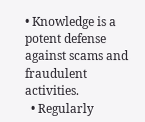• Knowledge is a potent defense against scams and fraudulent activities.
  • Regularly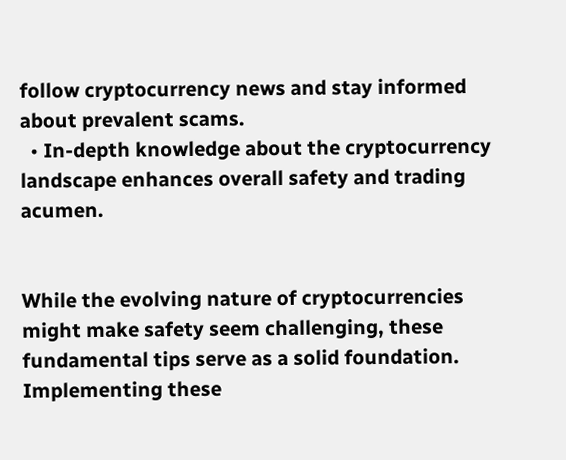follow cryptocurrency news and stay informed about prevalent scams.
  • In-depth knowledge about the cryptocurrency landscape enhances overall safety and trading acumen.


While the evolving nature of cryptocurrencies might make safety seem challenging, these fundamental tips serve as a solid foundation. Implementing these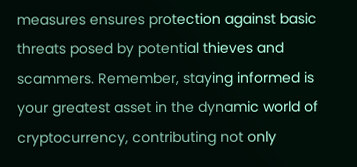measures ensures protection against basic threats posed by potential thieves and scammers. Remember, staying informed is your greatest asset in the dynamic world of cryptocurrency, contributing not only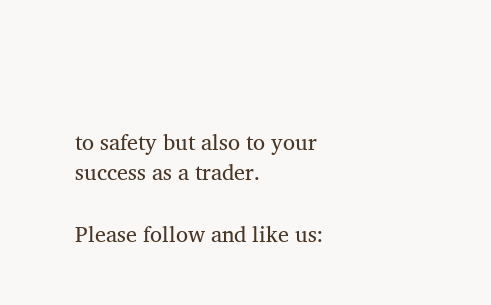to safety but also to your success as a trader.

Please follow and like us: